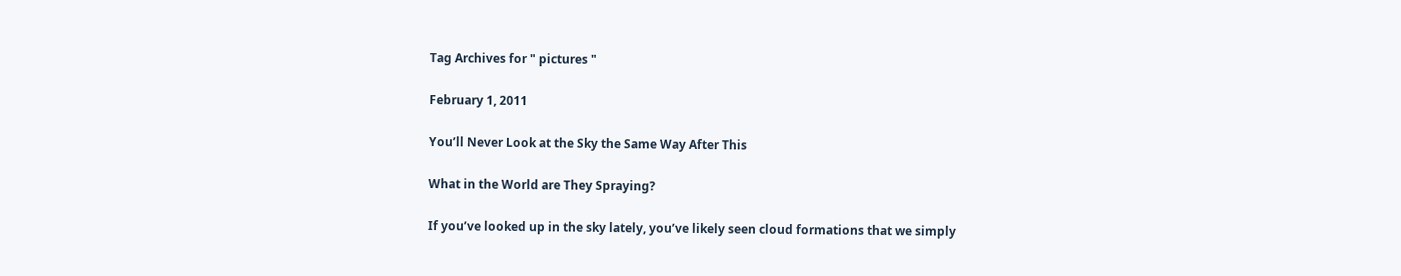Tag Archives for " pictures "

February 1, 2011

You’ll Never Look at the Sky the Same Way After This

What in the World are They Spraying?

If you’ve looked up in the sky lately, you’ve likely seen cloud formations that we simply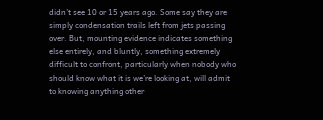didn’t see 10 or 15 years ago. Some say they are simply condensation trails left from jets passing over. But, mounting evidence indicates something else entirely, and bluntly, something extremely difficult to confront, particularly when nobody who should know what it is we’re looking at, will admit to knowing anything other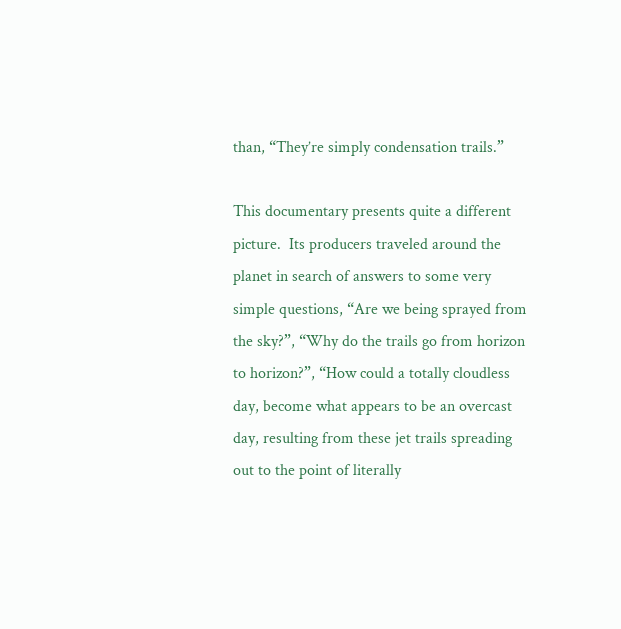than, “They’re simply condensation trails.”

This documentary presents quite a different picture.  Its producers traveled around the planet in search of answers to some very simple questions, “Are we being sprayed from the sky?”, “Why do the trails go from horizon to horizon?”, “How could a totally cloudless day, become what appears to be an overcast day, resulting from these jet trails spreading out to the point of literally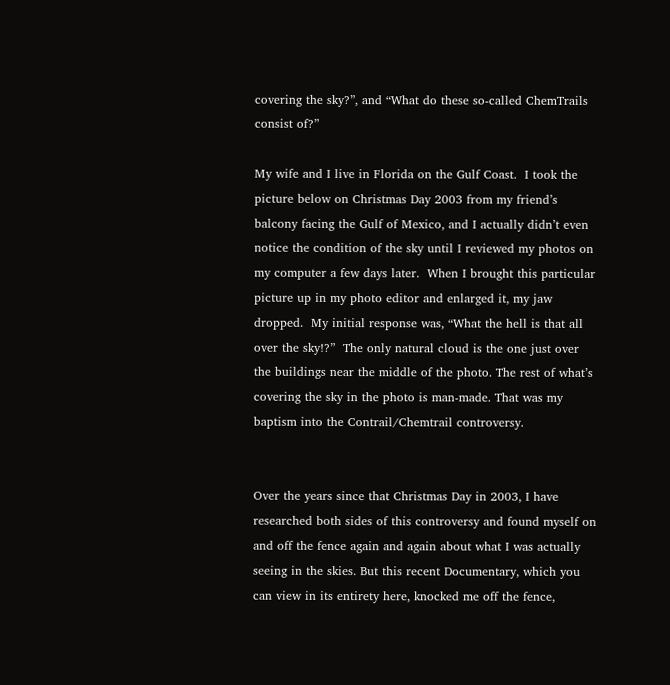covering the sky?”, and “What do these so-called ChemTrails consist of?”

My wife and I live in Florida on the Gulf Coast.  I took the picture below on Christmas Day 2003 from my friend’s balcony facing the Gulf of Mexico, and I actually didn’t even notice the condition of the sky until I reviewed my photos on my computer a few days later.  When I brought this particular picture up in my photo editor and enlarged it, my jaw dropped.  My initial response was, “What the hell is that all over the sky!?”  The only natural cloud is the one just over the buildings near the middle of the photo. The rest of what’s covering the sky in the photo is man-made. That was my baptism into the Contrail/Chemtrail controversy.


Over the years since that Christmas Day in 2003, I have researched both sides of this controversy and found myself on and off the fence again and again about what I was actually seeing in the skies. But this recent Documentary, which you can view in its entirety here, knocked me off the fence,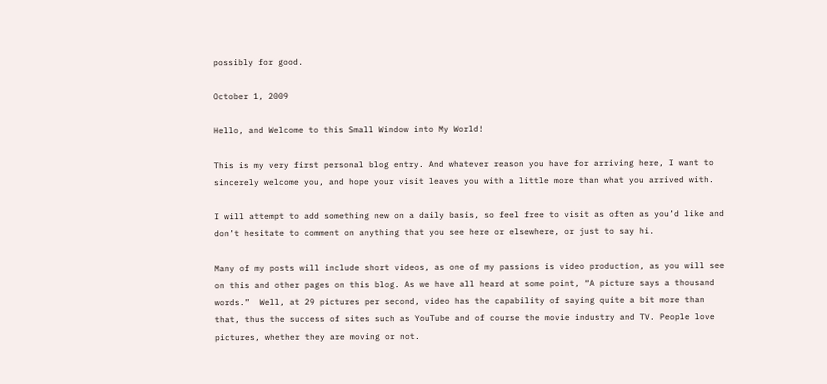possibly for good.

October 1, 2009

Hello, and Welcome to this Small Window into My World!

This is my very first personal blog entry. And whatever reason you have for arriving here, I want to sincerely welcome you, and hope your visit leaves you with a little more than what you arrived with.

I will attempt to add something new on a daily basis, so feel free to visit as often as you’d like and don’t hesitate to comment on anything that you see here or elsewhere, or just to say hi.

Many of my posts will include short videos, as one of my passions is video production, as you will see on this and other pages on this blog. As we have all heard at some point, “A picture says a thousand words.”  Well, at 29 pictures per second, video has the capability of saying quite a bit more than that, thus the success of sites such as YouTube and of course the movie industry and TV. People love pictures, whether they are moving or not.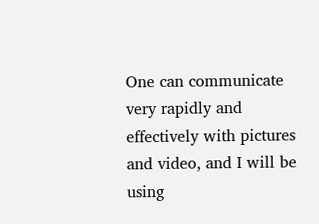One can communicate very rapidly and effectively with pictures and video, and I will be using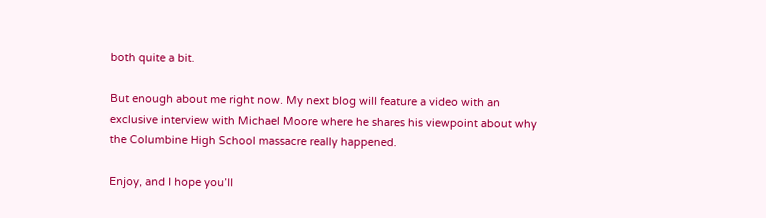both quite a bit.

But enough about me right now. My next blog will feature a video with an exclusive interview with Michael Moore where he shares his viewpoint about why the Columbine High School massacre really happened.

Enjoy, and I hope you’ll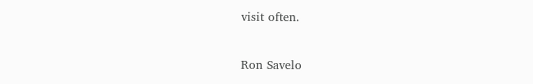visit often.

Ron Savelo